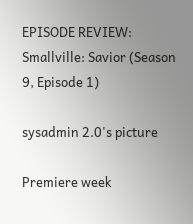EPISODE REVIEW: Smallville: Savior (Season 9, Episode 1)

sysadmin 2.0's picture

Premiere week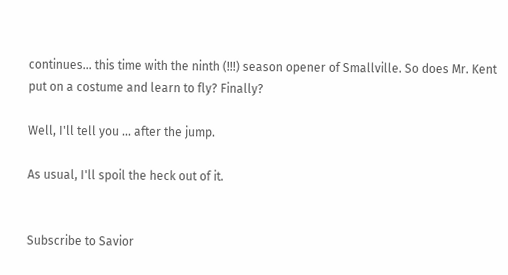continues... this time with the ninth (!!!) season opener of Smallville. So does Mr. Kent put on a costume and learn to fly? Finally?

Well, I'll tell you ... after the jump.

As usual, I'll spoil the heck out of it.


Subscribe to Savior